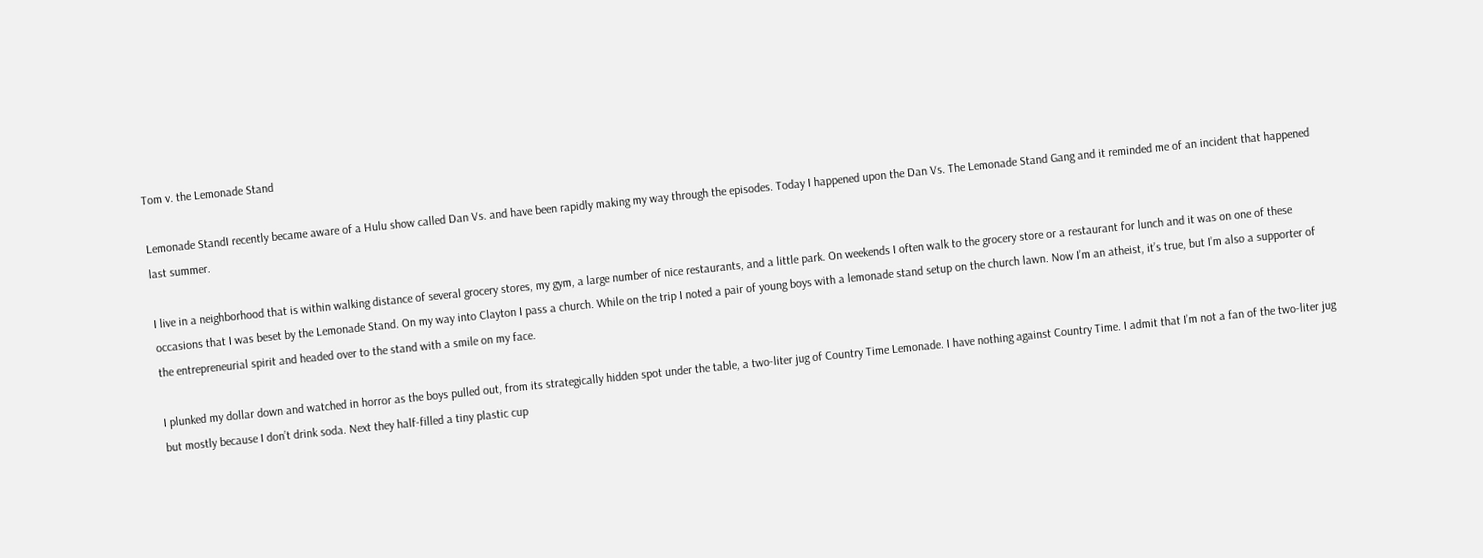Tom v. the Lemonade Stand

Lemonade StandI recently became aware of a Hulu show called Dan Vs. and have been rapidly making my way through the episodes. Today I happened upon the Dan Vs. The Lemonade Stand Gang and it reminded me of an incident that happened last summer.

I live in a neighborhood that is within walking distance of several grocery stores, my gym, a large number of nice restaurants, and a little park. On weekends I often walk to the grocery store or a restaurant for lunch and it was on one of these occasions that I was beset by the Lemonade Stand. On my way into Clayton I pass a church. While on the trip I noted a pair of young boys with a lemonade stand setup on the church lawn. Now I’m an atheist, it’s true, but I’m also a supporter of the entrepreneurial spirit and headed over to the stand with a smile on my face.

I plunked my dollar down and watched in horror as the boys pulled out, from its strategically hidden spot under the table, a two-liter jug of Country Time Lemonade. I have nothing against Country Time. I admit that I’m not a fan of the two-liter jug but mostly because I don’t drink soda. Next they half-filled a tiny plastic cup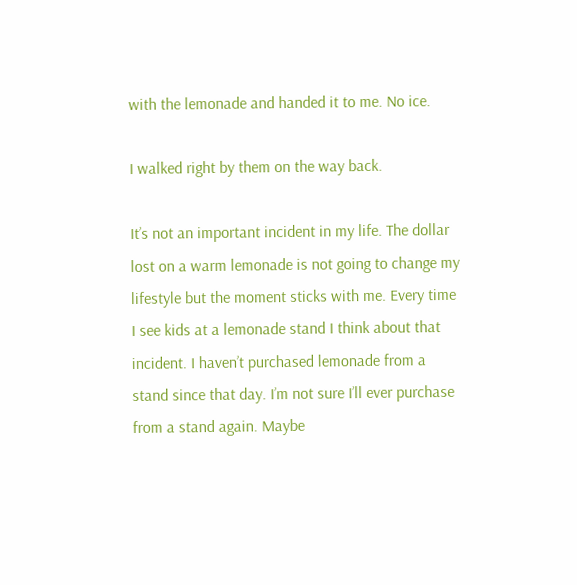with the lemonade and handed it to me. No ice.

I walked right by them on the way back.

It’s not an important incident in my life. The dollar lost on a warm lemonade is not going to change my lifestyle but the moment sticks with me. Every time I see kids at a lemonade stand I think about that incident. I haven’t purchased lemonade from a stand since that day. I’m not sure I’ll ever purchase from a stand again. Maybe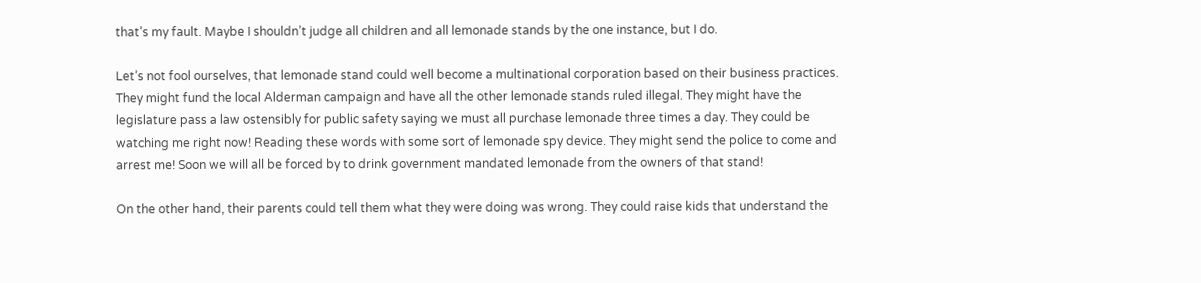that’s my fault. Maybe I shouldn’t judge all children and all lemonade stands by the one instance, but I do.

Let’s not fool ourselves, that lemonade stand could well become a multinational corporation based on their business practices. They might fund the local Alderman campaign and have all the other lemonade stands ruled illegal. They might have the legislature pass a law ostensibly for public safety saying we must all purchase lemonade three times a day. They could be watching me right now! Reading these words with some sort of lemonade spy device. They might send the police to come and arrest me! Soon we will all be forced by to drink government mandated lemonade from the owners of that stand!

On the other hand, their parents could tell them what they were doing was wrong. They could raise kids that understand the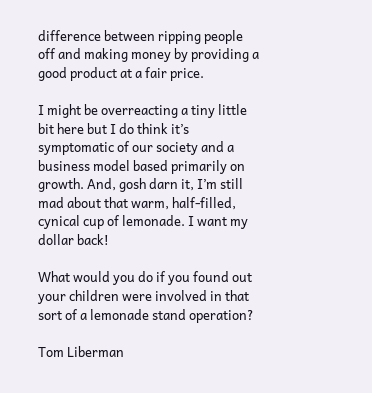difference between ripping people off and making money by providing a good product at a fair price.

I might be overreacting a tiny little bit here but I do think it’s symptomatic of our society and a business model based primarily on growth. And, gosh darn it, I’m still mad about that warm, half-filled, cynical cup of lemonade. I want my dollar back!

What would you do if you found out your children were involved in that sort of a lemonade stand operation?

Tom Liberman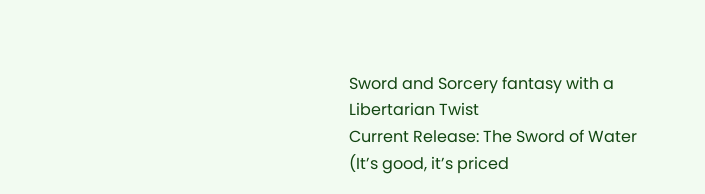Sword and Sorcery fantasy with a Libertarian Twist
Current Release: The Sword of Water (It’s good, it’s priced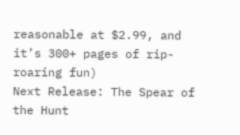reasonable at $2.99, and it’s 300+ pages of rip-roaring fun)
Next Release: The Spear of the Hunt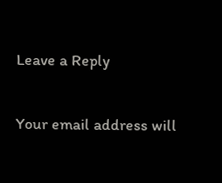Leave a Reply

Your email address will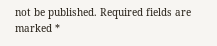not be published. Required fields are marked *